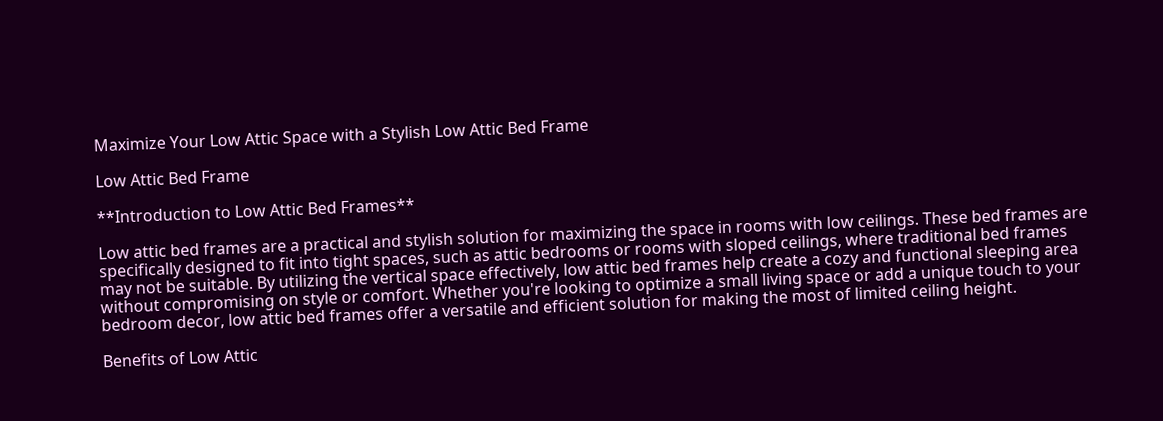Maximize Your Low Attic Space with a Stylish Low Attic Bed Frame

Low Attic Bed Frame

**Introduction to Low Attic Bed Frames**

Low attic bed frames are a practical and stylish solution for maximizing the space in rooms with low ceilings. These bed frames are specifically designed to fit into tight spaces, such as attic bedrooms or rooms with sloped ceilings, where traditional bed frames may not be suitable. By utilizing the vertical space effectively, low attic bed frames help create a cozy and functional sleeping area without compromising on style or comfort. Whether you're looking to optimize a small living space or add a unique touch to your bedroom decor, low attic bed frames offer a versatile and efficient solution for making the most of limited ceiling height.

Benefits of Low Attic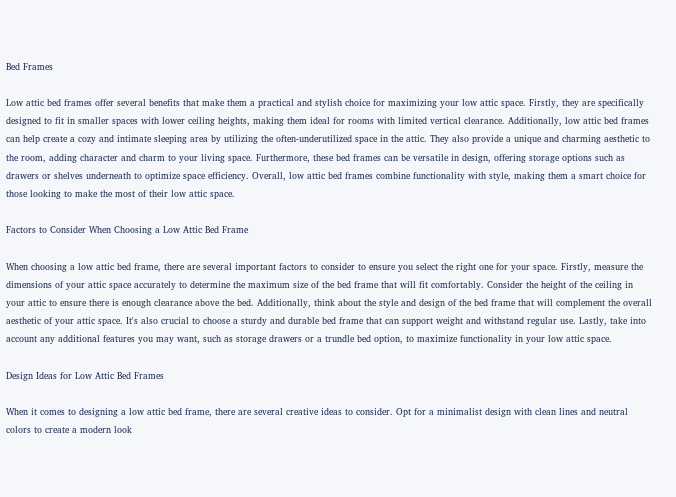Bed Frames

Low attic bed frames offer several benefits that make them a practical and stylish choice for maximizing your low attic space. Firstly, they are specifically designed to fit in smaller spaces with lower ceiling heights, making them ideal for rooms with limited vertical clearance. Additionally, low attic bed frames can help create a cozy and intimate sleeping area by utilizing the often-underutilized space in the attic. They also provide a unique and charming aesthetic to the room, adding character and charm to your living space. Furthermore, these bed frames can be versatile in design, offering storage options such as drawers or shelves underneath to optimize space efficiency. Overall, low attic bed frames combine functionality with style, making them a smart choice for those looking to make the most of their low attic space.

Factors to Consider When Choosing a Low Attic Bed Frame

When choosing a low attic bed frame, there are several important factors to consider to ensure you select the right one for your space. Firstly, measure the dimensions of your attic space accurately to determine the maximum size of the bed frame that will fit comfortably. Consider the height of the ceiling in your attic to ensure there is enough clearance above the bed. Additionally, think about the style and design of the bed frame that will complement the overall aesthetic of your attic space. It's also crucial to choose a sturdy and durable bed frame that can support weight and withstand regular use. Lastly, take into account any additional features you may want, such as storage drawers or a trundle bed option, to maximize functionality in your low attic space.

Design Ideas for Low Attic Bed Frames

When it comes to designing a low attic bed frame, there are several creative ideas to consider. Opt for a minimalist design with clean lines and neutral colors to create a modern look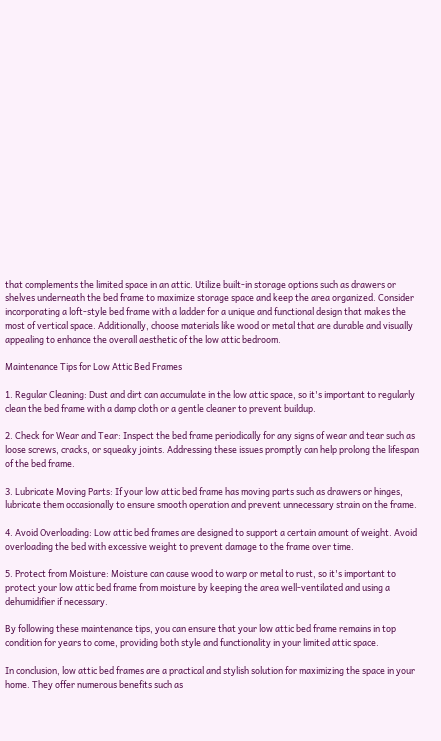that complements the limited space in an attic. Utilize built-in storage options such as drawers or shelves underneath the bed frame to maximize storage space and keep the area organized. Consider incorporating a loft-style bed frame with a ladder for a unique and functional design that makes the most of vertical space. Additionally, choose materials like wood or metal that are durable and visually appealing to enhance the overall aesthetic of the low attic bedroom.

Maintenance Tips for Low Attic Bed Frames

1. Regular Cleaning: Dust and dirt can accumulate in the low attic space, so it's important to regularly clean the bed frame with a damp cloth or a gentle cleaner to prevent buildup.

2. Check for Wear and Tear: Inspect the bed frame periodically for any signs of wear and tear such as loose screws, cracks, or squeaky joints. Addressing these issues promptly can help prolong the lifespan of the bed frame.

3. Lubricate Moving Parts: If your low attic bed frame has moving parts such as drawers or hinges, lubricate them occasionally to ensure smooth operation and prevent unnecessary strain on the frame.

4. Avoid Overloading: Low attic bed frames are designed to support a certain amount of weight. Avoid overloading the bed with excessive weight to prevent damage to the frame over time.

5. Protect from Moisture: Moisture can cause wood to warp or metal to rust, so it's important to protect your low attic bed frame from moisture by keeping the area well-ventilated and using a dehumidifier if necessary.

By following these maintenance tips, you can ensure that your low attic bed frame remains in top condition for years to come, providing both style and functionality in your limited attic space.

In conclusion, low attic bed frames are a practical and stylish solution for maximizing the space in your home. They offer numerous benefits such as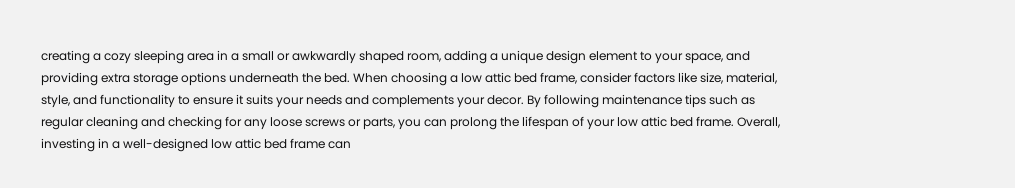creating a cozy sleeping area in a small or awkwardly shaped room, adding a unique design element to your space, and providing extra storage options underneath the bed. When choosing a low attic bed frame, consider factors like size, material, style, and functionality to ensure it suits your needs and complements your decor. By following maintenance tips such as regular cleaning and checking for any loose screws or parts, you can prolong the lifespan of your low attic bed frame. Overall, investing in a well-designed low attic bed frame can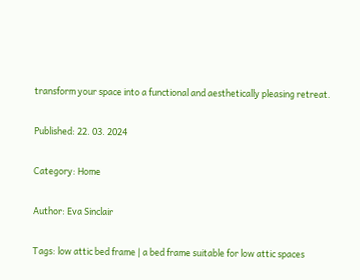transform your space into a functional and aesthetically pleasing retreat.

Published: 22. 03. 2024

Category: Home

Author: Eva Sinclair

Tags: low attic bed frame | a bed frame suitable for low attic spaces